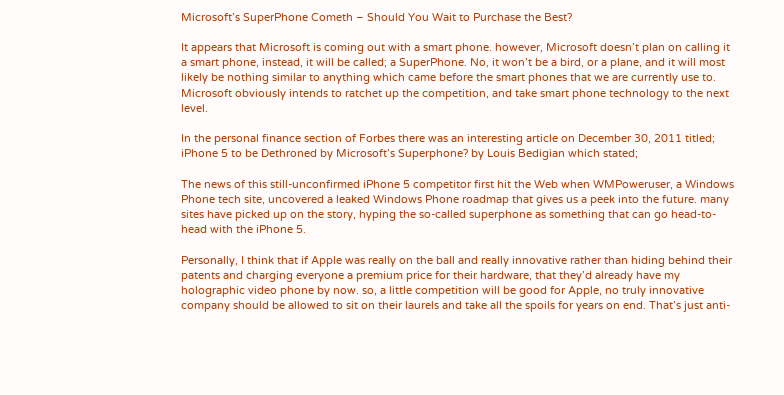Microsoft’s SuperPhone Cometh – Should You Wait to Purchase the Best?

It appears that Microsoft is coming out with a smart phone. however, Microsoft doesn’t plan on calling it a smart phone, instead, it will be called; a SuperPhone. No, it won’t be a bird, or a plane, and it will most likely be nothing similar to anything which came before the smart phones that we are currently use to. Microsoft obviously intends to ratchet up the competition, and take smart phone technology to the next level.

In the personal finance section of Forbes there was an interesting article on December 30, 2011 titled; iPhone 5 to be Dethroned by Microsoft’s Superphone? by Louis Bedigian which stated;

The news of this still-unconfirmed iPhone 5 competitor first hit the Web when WMPoweruser, a Windows Phone tech site, uncovered a leaked Windows Phone roadmap that gives us a peek into the future. many sites have picked up on the story, hyping the so-called superphone as something that can go head-to-head with the iPhone 5.

Personally, I think that if Apple was really on the ball and really innovative rather than hiding behind their patents and charging everyone a premium price for their hardware, that they’d already have my holographic video phone by now. so, a little competition will be good for Apple, no truly innovative company should be allowed to sit on their laurels and take all the spoils for years on end. That’s just anti-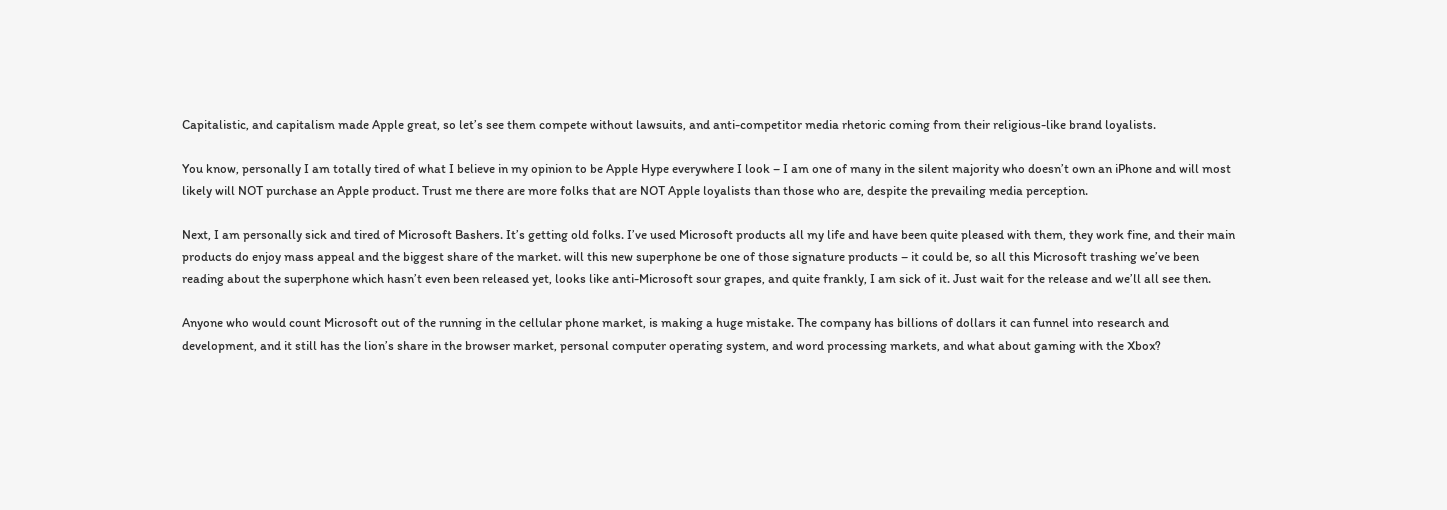Capitalistic, and capitalism made Apple great, so let’s see them compete without lawsuits, and anti-competitor media rhetoric coming from their religious-like brand loyalists.

You know, personally I am totally tired of what I believe in my opinion to be Apple Hype everywhere I look – I am one of many in the silent majority who doesn’t own an iPhone and will most likely will NOT purchase an Apple product. Trust me there are more folks that are NOT Apple loyalists than those who are, despite the prevailing media perception.

Next, I am personally sick and tired of Microsoft Bashers. It’s getting old folks. I’ve used Microsoft products all my life and have been quite pleased with them, they work fine, and their main products do enjoy mass appeal and the biggest share of the market. will this new superphone be one of those signature products – it could be, so all this Microsoft trashing we’ve been reading about the superphone which hasn’t even been released yet, looks like anti-Microsoft sour grapes, and quite frankly, I am sick of it. Just wait for the release and we’ll all see then.

Anyone who would count Microsoft out of the running in the cellular phone market, is making a huge mistake. The company has billions of dollars it can funnel into research and development, and it still has the lion’s share in the browser market, personal computer operating system, and word processing markets, and what about gaming with the Xbox?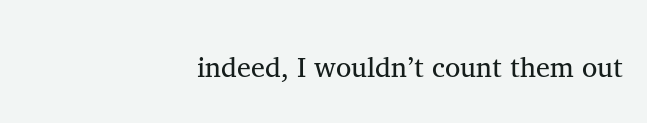indeed, I wouldn’t count them out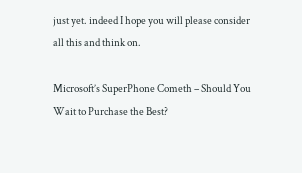just yet. indeed I hope you will please consider all this and think on.

Microsoft’s SuperPhone Cometh – Should You Wait to Purchase the Best?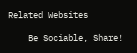Related Websites

    Be Sociable, Share!